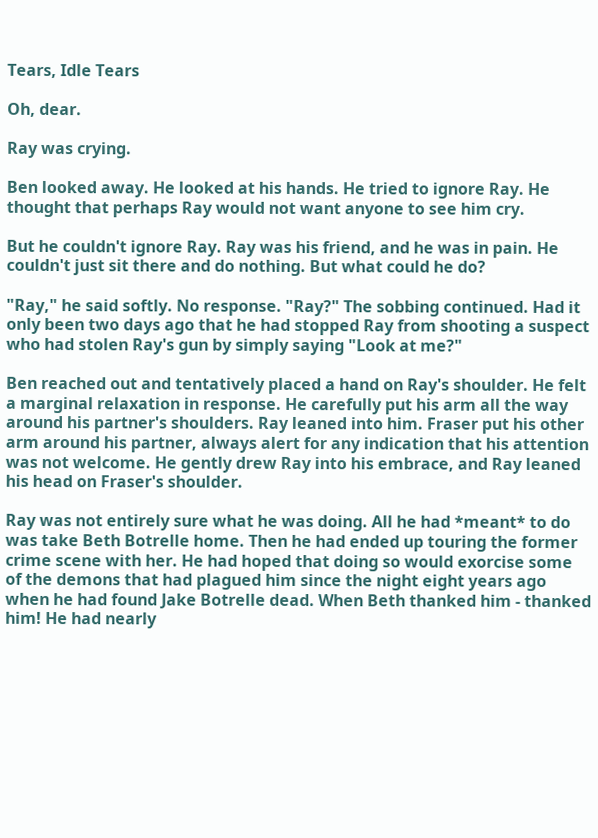Tears, Idle Tears

Oh, dear.

Ray was crying.

Ben looked away. He looked at his hands. He tried to ignore Ray. He thought that perhaps Ray would not want anyone to see him cry.

But he couldn't ignore Ray. Ray was his friend, and he was in pain. He couldn't just sit there and do nothing. But what could he do?

"Ray," he said softly. No response. "Ray?" The sobbing continued. Had it only been two days ago that he had stopped Ray from shooting a suspect who had stolen Ray's gun by simply saying "Look at me?"

Ben reached out and tentatively placed a hand on Ray's shoulder. He felt a marginal relaxation in response. He carefully put his arm all the way around his partner's shoulders. Ray leaned into him. Fraser put his other arm around his partner, always alert for any indication that his attention was not welcome. He gently drew Ray into his embrace, and Ray leaned his head on Fraser's shoulder.

Ray was not entirely sure what he was doing. All he had *meant* to do was take Beth Botrelle home. Then he had ended up touring the former crime scene with her. He had hoped that doing so would exorcise some of the demons that had plagued him since the night eight years ago when he had found Jake Botrelle dead. When Beth thanked him - thanked him! He had nearly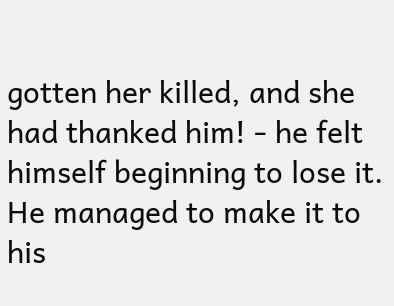gotten her killed, and she had thanked him! - he felt himself beginning to lose it. He managed to make it to his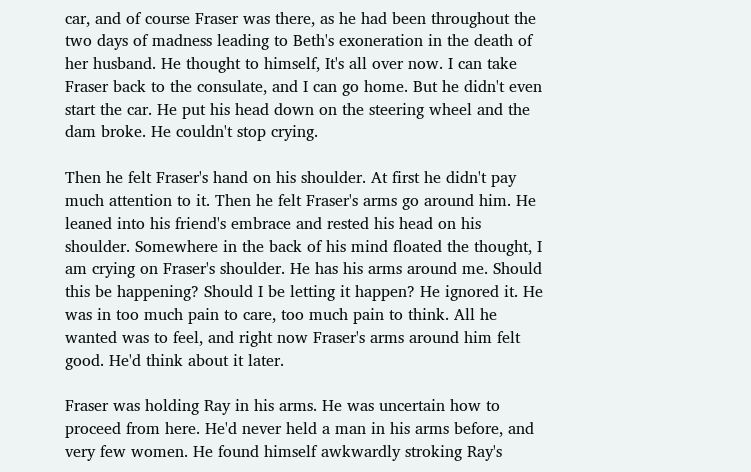car, and of course Fraser was there, as he had been throughout the two days of madness leading to Beth's exoneration in the death of her husband. He thought to himself, It's all over now. I can take Fraser back to the consulate, and I can go home. But he didn't even start the car. He put his head down on the steering wheel and the dam broke. He couldn't stop crying.

Then he felt Fraser's hand on his shoulder. At first he didn't pay much attention to it. Then he felt Fraser's arms go around him. He leaned into his friend's embrace and rested his head on his shoulder. Somewhere in the back of his mind floated the thought, I am crying on Fraser's shoulder. He has his arms around me. Should this be happening? Should I be letting it happen? He ignored it. He was in too much pain to care, too much pain to think. All he wanted was to feel, and right now Fraser's arms around him felt good. He'd think about it later.

Fraser was holding Ray in his arms. He was uncertain how to proceed from here. He'd never held a man in his arms before, and very few women. He found himself awkwardly stroking Ray's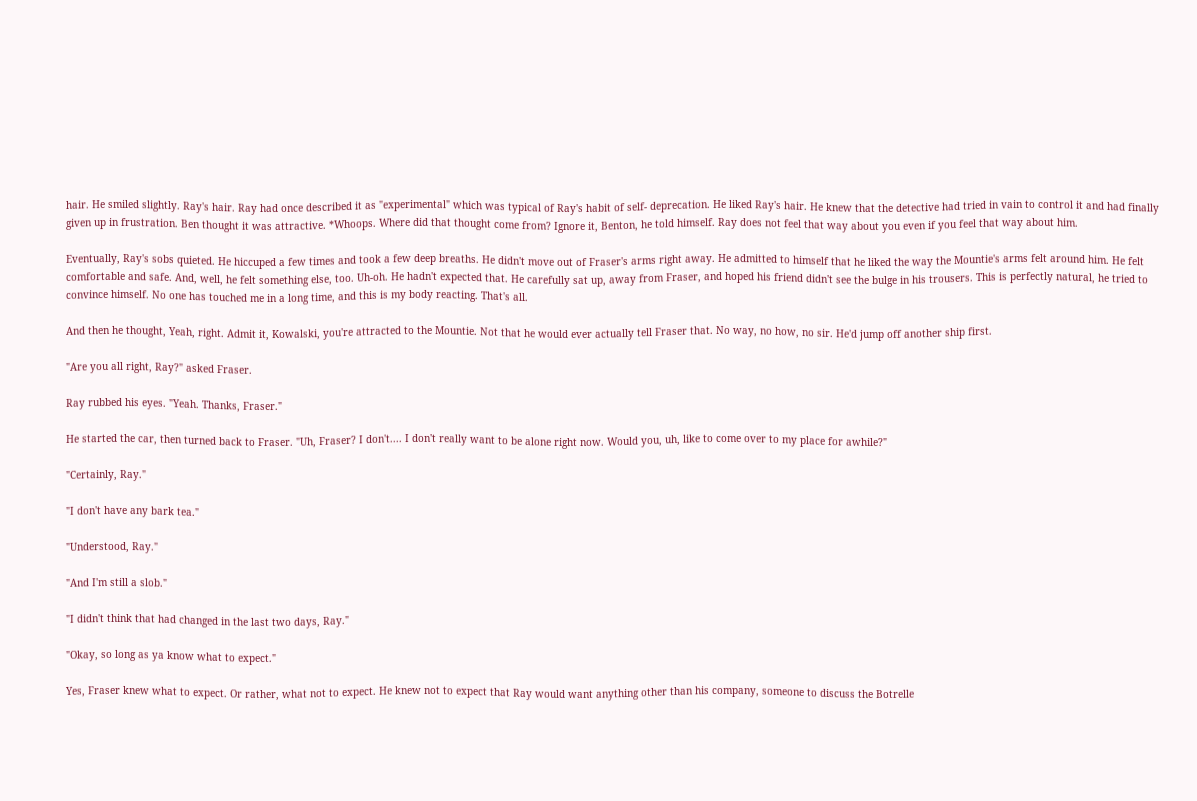hair. He smiled slightly. Ray's hair. Ray had once described it as "experimental" which was typical of Ray's habit of self- deprecation. He liked Ray's hair. He knew that the detective had tried in vain to control it and had finally given up in frustration. Ben thought it was attractive. *Whoops. Where did that thought come from? Ignore it, Benton, he told himself. Ray does not feel that way about you even if you feel that way about him.

Eventually, Ray's sobs quieted. He hiccuped a few times and took a few deep breaths. He didn't move out of Fraser's arms right away. He admitted to himself that he liked the way the Mountie's arms felt around him. He felt comfortable and safe. And, well, he felt something else, too. Uh-oh. He hadn't expected that. He carefully sat up, away from Fraser, and hoped his friend didn't see the bulge in his trousers. This is perfectly natural, he tried to convince himself. No one has touched me in a long time, and this is my body reacting. That's all.

And then he thought, Yeah, right. Admit it, Kowalski, you're attracted to the Mountie. Not that he would ever actually tell Fraser that. No way, no how, no sir. He'd jump off another ship first.

"Are you all right, Ray?" asked Fraser.

Ray rubbed his eyes. "Yeah. Thanks, Fraser."

He started the car, then turned back to Fraser. "Uh, Fraser? I don't.... I don't really want to be alone right now. Would you, uh, like to come over to my place for awhile?"

"Certainly, Ray."

"I don't have any bark tea."

"Understood, Ray."

"And I'm still a slob."

"I didn't think that had changed in the last two days, Ray."

"Okay, so long as ya know what to expect."

Yes, Fraser knew what to expect. Or rather, what not to expect. He knew not to expect that Ray would want anything other than his company, someone to discuss the Botrelle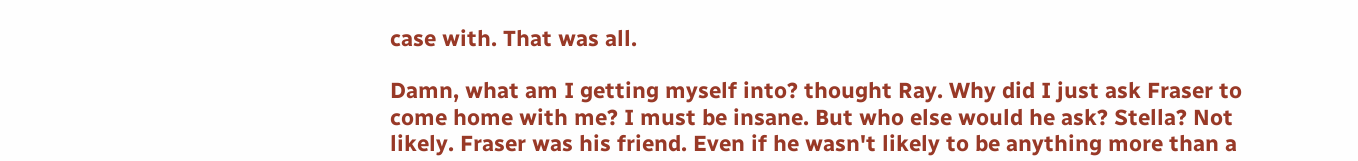case with. That was all.

Damn, what am I getting myself into? thought Ray. Why did I just ask Fraser to come home with me? I must be insane. But who else would he ask? Stella? Not likely. Fraser was his friend. Even if he wasn't likely to be anything more than a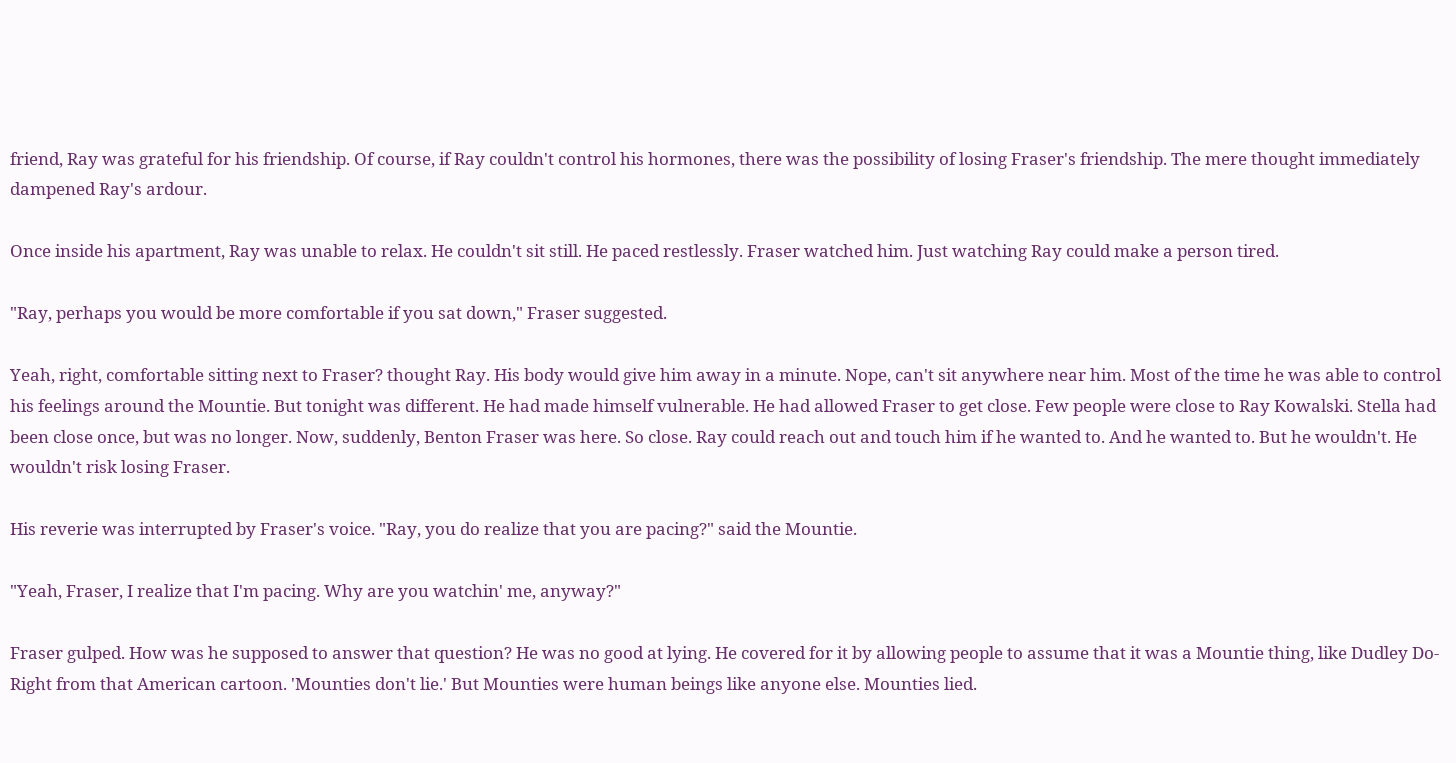friend, Ray was grateful for his friendship. Of course, if Ray couldn't control his hormones, there was the possibility of losing Fraser's friendship. The mere thought immediately dampened Ray's ardour.

Once inside his apartment, Ray was unable to relax. He couldn't sit still. He paced restlessly. Fraser watched him. Just watching Ray could make a person tired.

"Ray, perhaps you would be more comfortable if you sat down," Fraser suggested.

Yeah, right, comfortable sitting next to Fraser? thought Ray. His body would give him away in a minute. Nope, can't sit anywhere near him. Most of the time he was able to control his feelings around the Mountie. But tonight was different. He had made himself vulnerable. He had allowed Fraser to get close. Few people were close to Ray Kowalski. Stella had been close once, but was no longer. Now, suddenly, Benton Fraser was here. So close. Ray could reach out and touch him if he wanted to. And he wanted to. But he wouldn't. He wouldn't risk losing Fraser.

His reverie was interrupted by Fraser's voice. "Ray, you do realize that you are pacing?" said the Mountie.

"Yeah, Fraser, I realize that I'm pacing. Why are you watchin' me, anyway?"

Fraser gulped. How was he supposed to answer that question? He was no good at lying. He covered for it by allowing people to assume that it was a Mountie thing, like Dudley Do-Right from that American cartoon. 'Mounties don't lie.' But Mounties were human beings like anyone else. Mounties lied.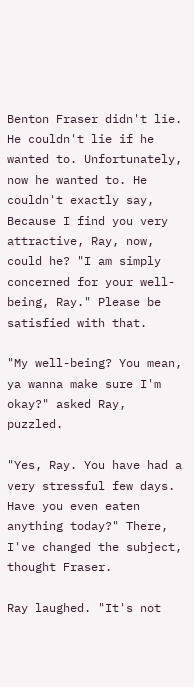Benton Fraser didn't lie. He couldn't lie if he wanted to. Unfortunately, now he wanted to. He couldn't exactly say, Because I find you very attractive, Ray, now, could he? "I am simply concerned for your well-being, Ray." Please be satisfied with that.

"My well-being? You mean, ya wanna make sure I'm okay?" asked Ray, puzzled.

"Yes, Ray. You have had a very stressful few days. Have you even eaten anything today?" There, I've changed the subject, thought Fraser.

Ray laughed. "It's not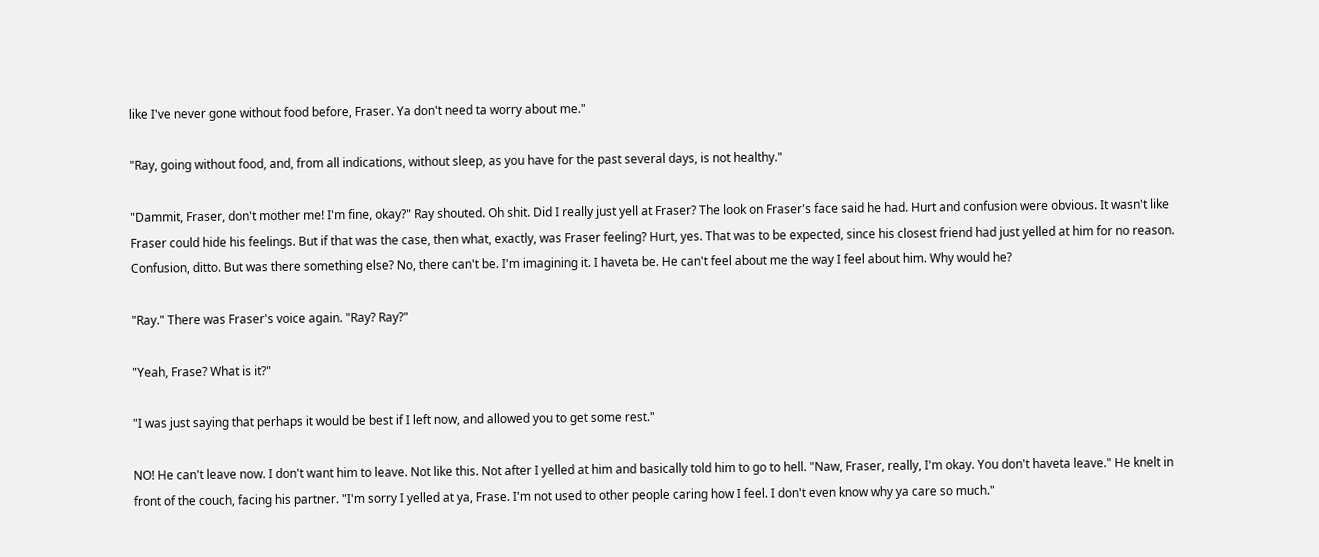like I've never gone without food before, Fraser. Ya don't need ta worry about me."

"Ray, going without food, and, from all indications, without sleep, as you have for the past several days, is not healthy."

"Dammit, Fraser, don't mother me! I'm fine, okay?" Ray shouted. Oh shit. Did I really just yell at Fraser? The look on Fraser's face said he had. Hurt and confusion were obvious. It wasn't like Fraser could hide his feelings. But if that was the case, then what, exactly, was Fraser feeling? Hurt, yes. That was to be expected, since his closest friend had just yelled at him for no reason. Confusion, ditto. But was there something else? No, there can't be. I'm imagining it. I haveta be. He can't feel about me the way I feel about him. Why would he?

"Ray." There was Fraser's voice again. "Ray? Ray?"

"Yeah, Frase? What is it?"

"I was just saying that perhaps it would be best if I left now, and allowed you to get some rest."

NO! He can't leave now. I don't want him to leave. Not like this. Not after I yelled at him and basically told him to go to hell. "Naw, Fraser, really, I'm okay. You don't haveta leave." He knelt in front of the couch, facing his partner. "I'm sorry I yelled at ya, Frase. I'm not used to other people caring how I feel. I don't even know why ya care so much."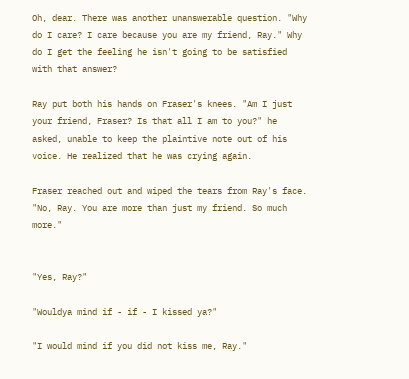Oh, dear. There was another unanswerable question. "Why do I care? I care because you are my friend, Ray." Why do I get the feeling he isn't going to be satisfied with that answer?

Ray put both his hands on Fraser's knees. "Am I just your friend, Fraser? Is that all I am to you?" he asked, unable to keep the plaintive note out of his voice. He realized that he was crying again.

Fraser reached out and wiped the tears from Ray's face. "No, Ray. You are more than just my friend. So much more."


"Yes, Ray?"

"Wouldya mind if - if - I kissed ya?"

"I would mind if you did not kiss me, Ray."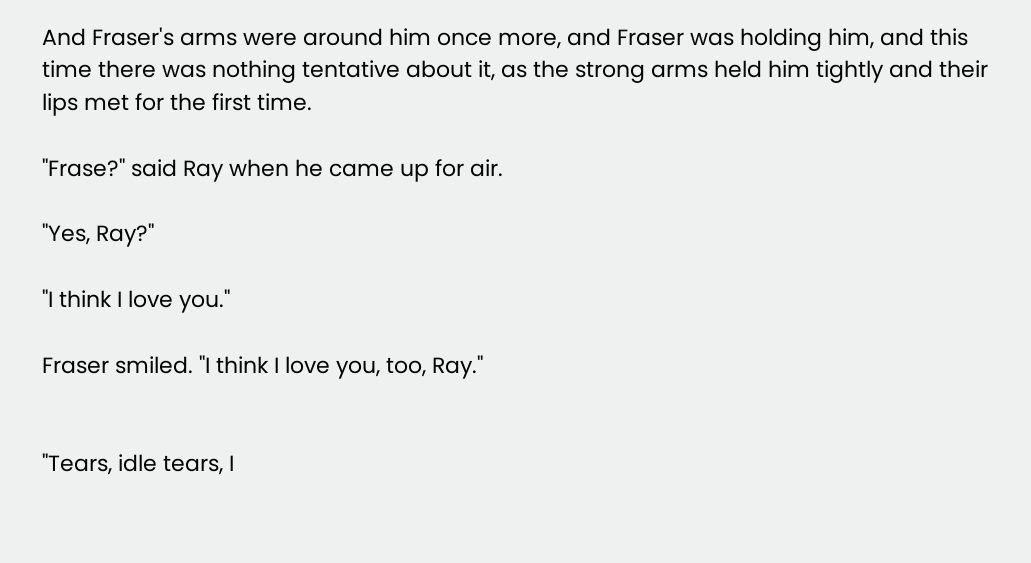And Fraser's arms were around him once more, and Fraser was holding him, and this time there was nothing tentative about it, as the strong arms held him tightly and their lips met for the first time.

"Frase?" said Ray when he came up for air.

"Yes, Ray?"

"I think I love you."

Fraser smiled. "I think I love you, too, Ray."


"Tears, idle tears, I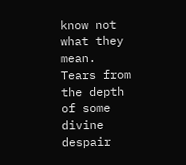know not what they mean.
Tears from the depth of some divine despair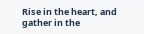Rise in the heart, and gather in the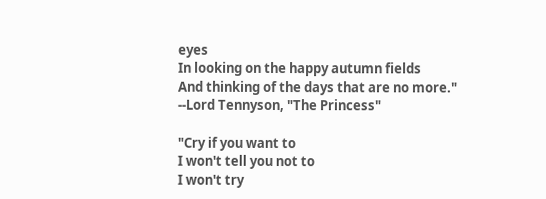eyes
In looking on the happy autumn fields
And thinking of the days that are no more."
--Lord Tennyson, "The Princess"

"Cry if you want to
I won't tell you not to
I won't try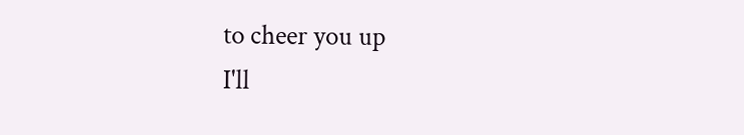to cheer you up
I'll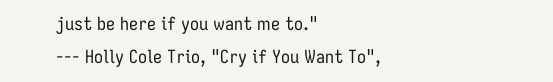just be here if you want me to."
--- Holly Cole Trio, "Cry if You Want To",